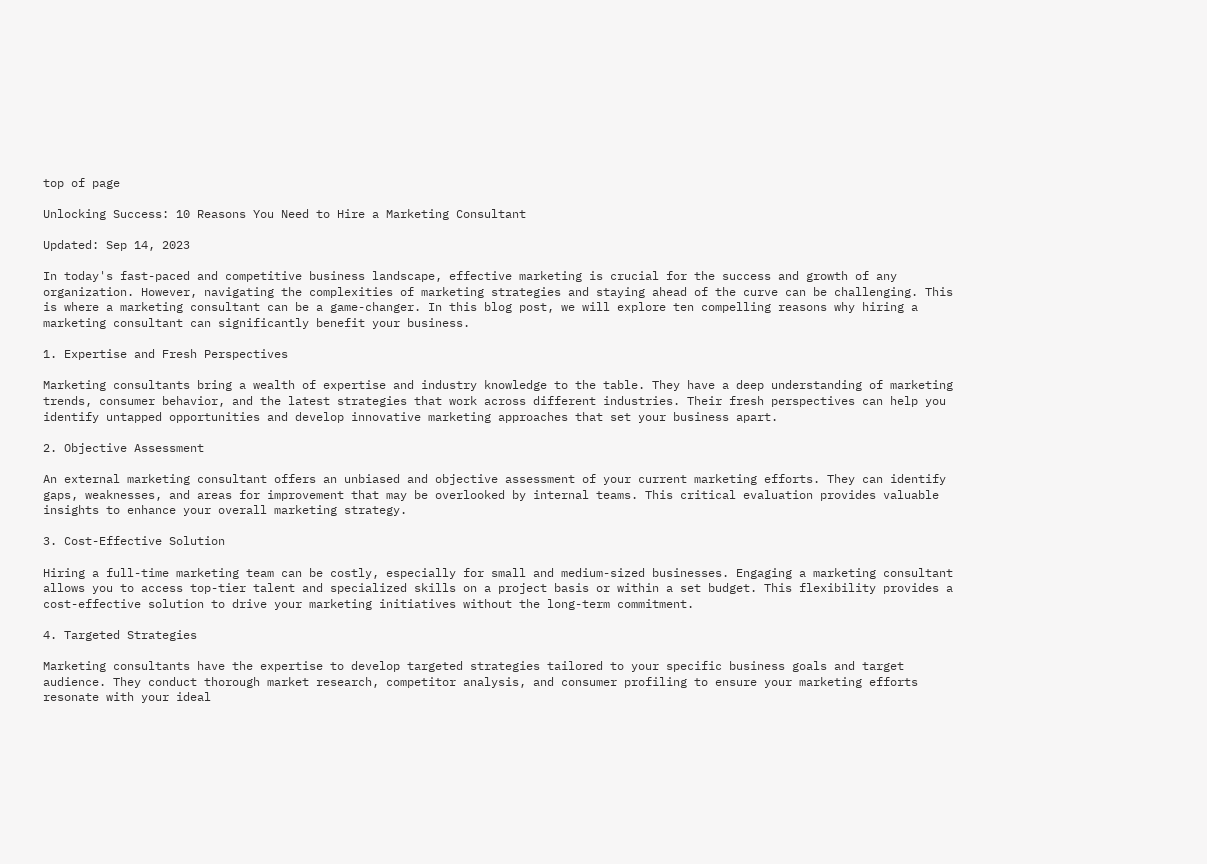top of page

Unlocking Success: 10 Reasons You Need to Hire a Marketing Consultant

Updated: Sep 14, 2023

In today's fast-paced and competitive business landscape, effective marketing is crucial for the success and growth of any organization. However, navigating the complexities of marketing strategies and staying ahead of the curve can be challenging. This is where a marketing consultant can be a game-changer. In this blog post, we will explore ten compelling reasons why hiring a marketing consultant can significantly benefit your business.

1. Expertise and Fresh Perspectives

Marketing consultants bring a wealth of expertise and industry knowledge to the table. They have a deep understanding of marketing trends, consumer behavior, and the latest strategies that work across different industries. Their fresh perspectives can help you identify untapped opportunities and develop innovative marketing approaches that set your business apart.

2. Objective Assessment

An external marketing consultant offers an unbiased and objective assessment of your current marketing efforts. They can identify gaps, weaknesses, and areas for improvement that may be overlooked by internal teams. This critical evaluation provides valuable insights to enhance your overall marketing strategy.

3. Cost-Effective Solution

Hiring a full-time marketing team can be costly, especially for small and medium-sized businesses. Engaging a marketing consultant allows you to access top-tier talent and specialized skills on a project basis or within a set budget. This flexibility provides a cost-effective solution to drive your marketing initiatives without the long-term commitment.

4. Targeted Strategies

Marketing consultants have the expertise to develop targeted strategies tailored to your specific business goals and target audience. They conduct thorough market research, competitor analysis, and consumer profiling to ensure your marketing efforts resonate with your ideal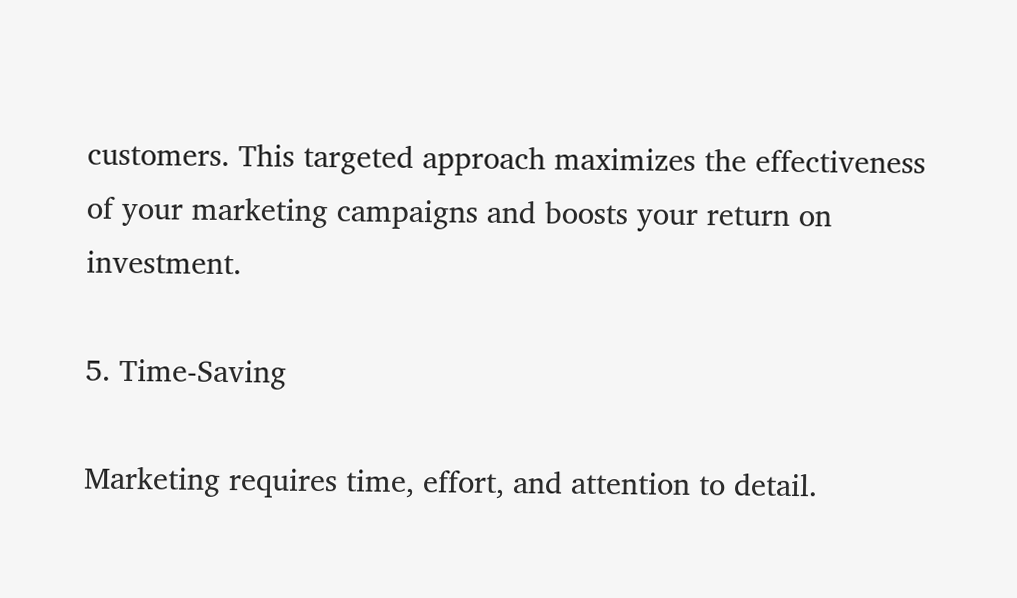customers. This targeted approach maximizes the effectiveness of your marketing campaigns and boosts your return on investment.

5. Time-Saving

Marketing requires time, effort, and attention to detail.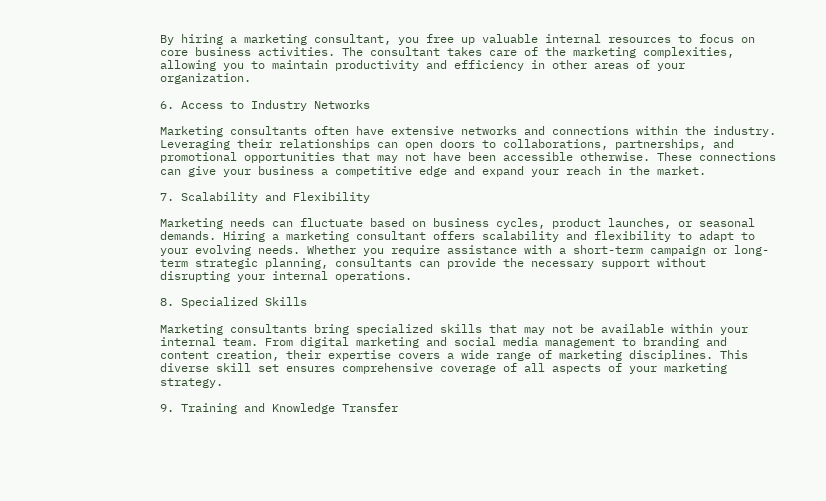By hiring a marketing consultant, you free up valuable internal resources to focus on core business activities. The consultant takes care of the marketing complexities, allowing you to maintain productivity and efficiency in other areas of your organization.

6. Access to Industry Networks

Marketing consultants often have extensive networks and connections within the industry. Leveraging their relationships can open doors to collaborations, partnerships, and promotional opportunities that may not have been accessible otherwise. These connections can give your business a competitive edge and expand your reach in the market.

7. Scalability and Flexibility

Marketing needs can fluctuate based on business cycles, product launches, or seasonal demands. Hiring a marketing consultant offers scalability and flexibility to adapt to your evolving needs. Whether you require assistance with a short-term campaign or long-term strategic planning, consultants can provide the necessary support without disrupting your internal operations.

8. Specialized Skills

Marketing consultants bring specialized skills that may not be available within your internal team. From digital marketing and social media management to branding and content creation, their expertise covers a wide range of marketing disciplines. This diverse skill set ensures comprehensive coverage of all aspects of your marketing strategy.

9. Training and Knowledge Transfer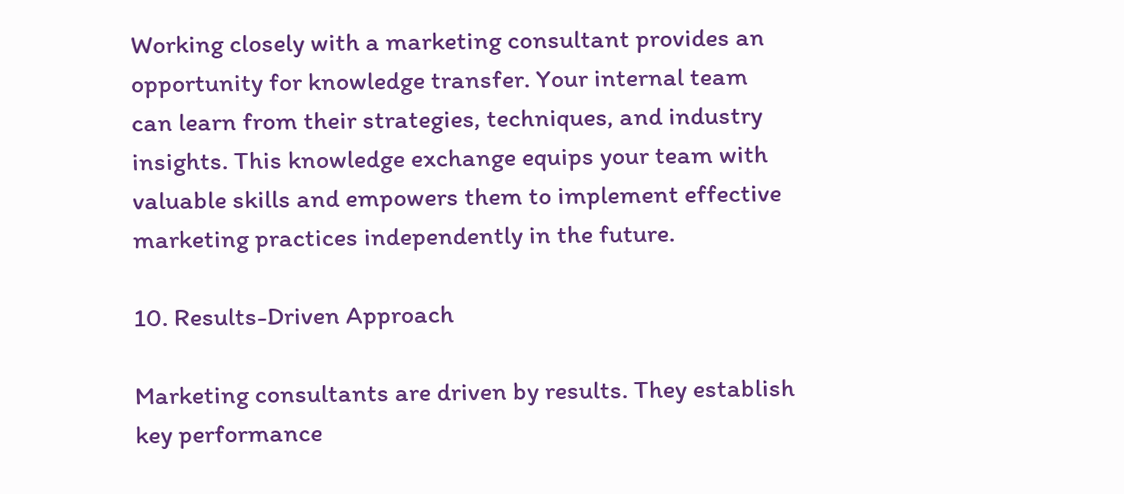Working closely with a marketing consultant provides an opportunity for knowledge transfer. Your internal team can learn from their strategies, techniques, and industry insights. This knowledge exchange equips your team with valuable skills and empowers them to implement effective marketing practices independently in the future.

10. Results-Driven Approach

Marketing consultants are driven by results. They establish key performance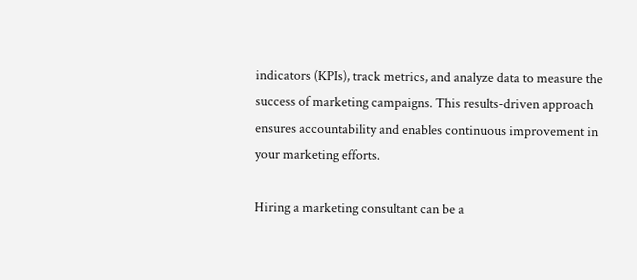indicators (KPIs), track metrics, and analyze data to measure the success of marketing campaigns. This results-driven approach ensures accountability and enables continuous improvement in your marketing efforts.

Hiring a marketing consultant can be a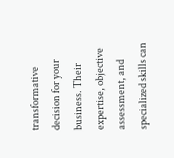transformative decision for your business. Their expertise, objective assessment, and specialized skills can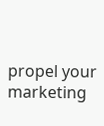propel your marketing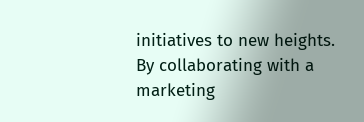initiatives to new heights. By collaborating with a marketing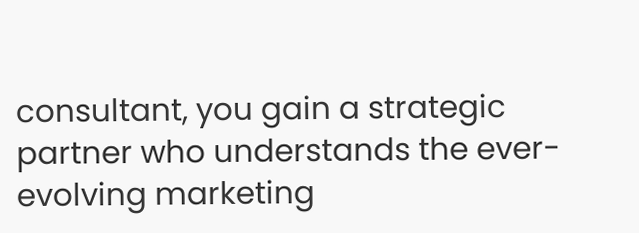consultant, you gain a strategic partner who understands the ever-evolving marketing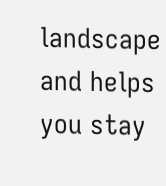landscape and helps you stay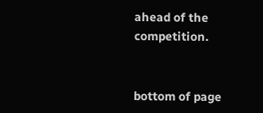ahead of the competition.


bottom of page